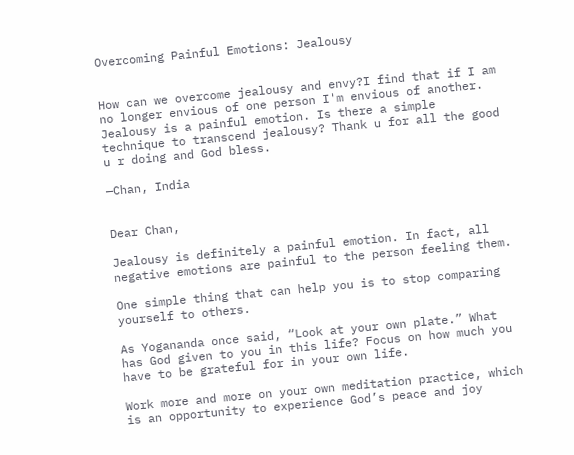Overcoming Painful Emotions: Jealousy


How can we overcome jealousy and envy?I find that if I am no longer envious of one person I'm envious of another. Jealousy is a painful emotion. Is there a simple technique to transcend jealousy? Thank u for all the good u r doing and God bless.

—Chan, India


Dear Chan,

Jealousy is definitely a painful emotion. In fact, all negative emotions are painful to the person feeling them.

One simple thing that can help you is to stop comparing yourself to others.

As Yogananda once said, “Look at your own plate.” What has God given to you in this life? Focus on how much you have to be grateful for in your own life.

Work more and more on your own meditation practice, which is an opportunity to experience God’s peace and joy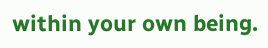within your own being.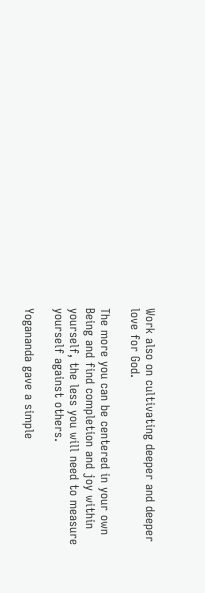Work also on cultivating deeper and deeper love for God.

The more you can be centered in your own Being and find completion and joy within yourself, the less you will need to measure yourself against others.

Yogananda gave a simple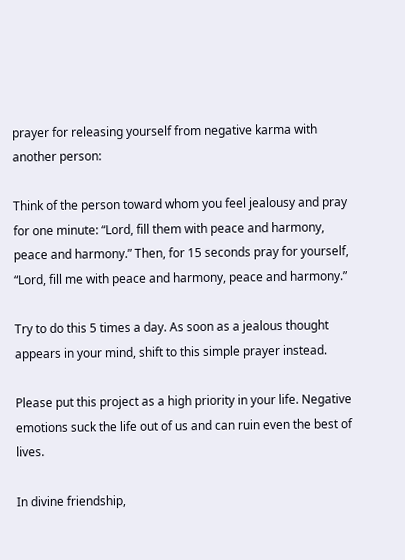prayer for releasing yourself from negative karma with another person:

Think of the person toward whom you feel jealousy and pray for one minute: “Lord, fill them with peace and harmony, peace and harmony.” Then, for 15 seconds pray for yourself, “Lord, fill me with peace and harmony, peace and harmony.”

Try to do this 5 times a day. As soon as a jealous thought appears in your mind, shift to this simple prayer instead.

Please put this project as a high priority in your life. Negative emotions suck the life out of us and can ruin even the best of lives.

In divine friendship,